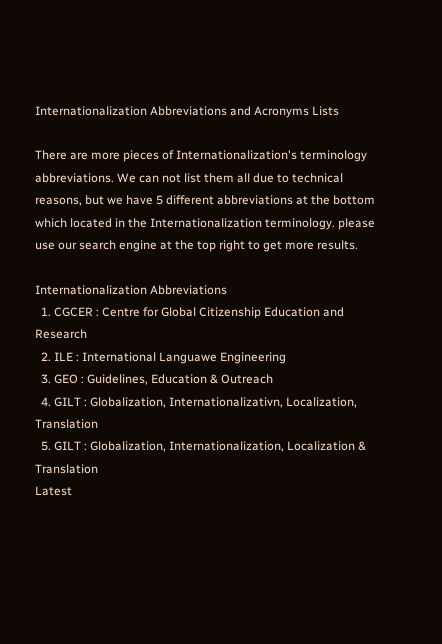Internationalization Abbreviations and Acronyms Lists

There are more pieces of Internationalization's terminology abbreviations. We can not list them all due to technical reasons, but we have 5 different abbreviations at the bottom which located in the Internationalization terminology. please use our search engine at the top right to get more results.

Internationalization Abbreviations
  1. CGCER : Centre for Global Citizenship Education and Research
  2. ILE : International Languawe Engineering
  3. GEO : Guidelines, Education & Outreach
  4. GILT : Globalization, Internationalizativn, Localization, Translation
  5. GILT : Globalization, Internationalization, Localization & Translation
Latest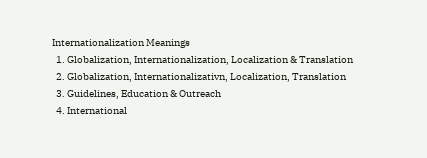Internationalization Meanings
  1. Globalization, Internationalization, Localization & Translation
  2. Globalization, Internationalizativn, Localization, Translation
  3. Guidelines, Education & Outreach
  4. International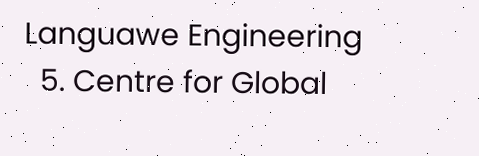Languawe Engineering
  5. Centre for Global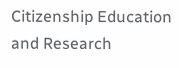Citizenship Education and Research